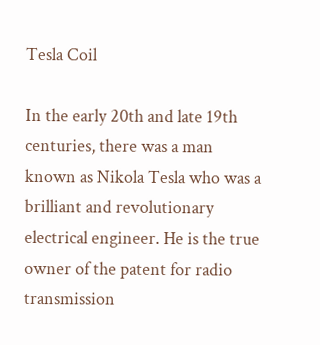Tesla Coil

In the early 20th and late 19th centuries, there was a man known as Nikola Tesla who was a brilliant and revolutionary electrical engineer. He is the true owner of the patent for radio transmission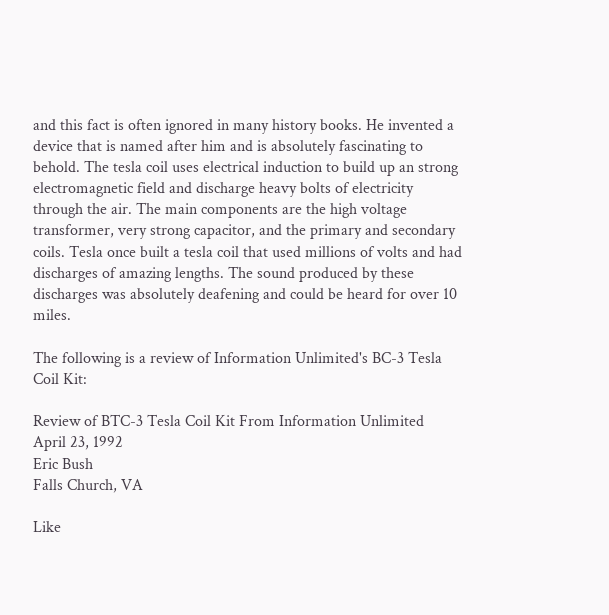and this fact is often ignored in many history books. He invented a device that is named after him and is absolutely fascinating to behold. The tesla coil uses electrical induction to build up an strong electromagnetic field and discharge heavy bolts of electricity through the air. The main components are the high voltage transformer, very strong capacitor, and the primary and secondary coils. Tesla once built a tesla coil that used millions of volts and had discharges of amazing lengths. The sound produced by these discharges was absolutely deafening and could be heard for over 10 miles.

The following is a review of Information Unlimited's BC-3 Tesla Coil Kit:

Review of BTC-3 Tesla Coil Kit From Information Unlimited
April 23, 1992
Eric Bush
Falls Church, VA

Like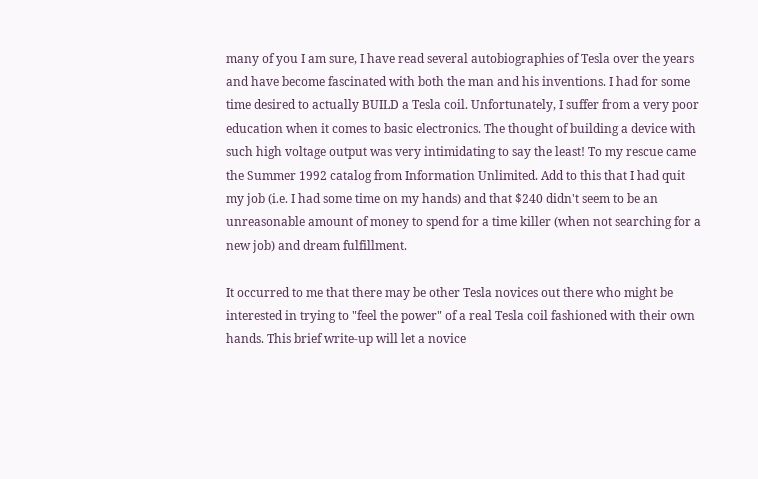many of you I am sure, I have read several autobiographies of Tesla over the years and have become fascinated with both the man and his inventions. I had for some time desired to actually BUILD a Tesla coil. Unfortunately, I suffer from a very poor education when it comes to basic electronics. The thought of building a device with such high voltage output was very intimidating to say the least! To my rescue came the Summer 1992 catalog from Information Unlimited. Add to this that I had quit my job (i.e. I had some time on my hands) and that $240 didn't seem to be an unreasonable amount of money to spend for a time killer (when not searching for a new job) and dream fulfillment.

It occurred to me that there may be other Tesla novices out there who might be interested in trying to "feel the power" of a real Tesla coil fashioned with their own hands. This brief write-up will let a novice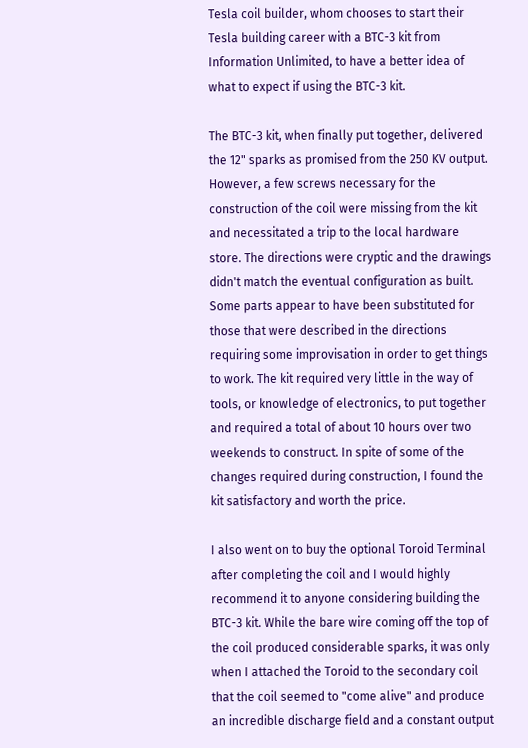Tesla coil builder, whom chooses to start their Tesla building career with a BTC-3 kit from Information Unlimited, to have a better idea of what to expect if using the BTC-3 kit.

The BTC-3 kit, when finally put together, delivered the 12" sparks as promised from the 250 KV output. However, a few screws necessary for the construction of the coil were missing from the kit and necessitated a trip to the local hardware store. The directions were cryptic and the drawings didn't match the eventual configuration as built. Some parts appear to have been substituted for those that were described in the directions requiring some improvisation in order to get things to work. The kit required very little in the way of tools, or knowledge of electronics, to put together and required a total of about 10 hours over two weekends to construct. In spite of some of the changes required during construction, I found the kit satisfactory and worth the price.

I also went on to buy the optional Toroid Terminal after completing the coil and I would highly recommend it to anyone considering building the BTC-3 kit. While the bare wire coming off the top of the coil produced considerable sparks, it was only when I attached the Toroid to the secondary coil that the coil seemed to "come alive" and produce an incredible discharge field and a constant output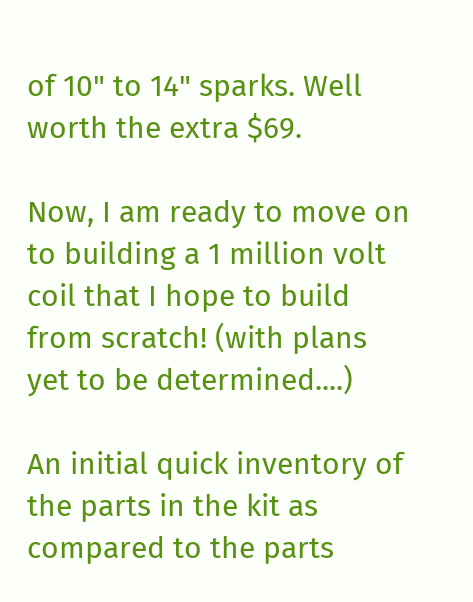of 10" to 14" sparks. Well worth the extra $69.

Now, I am ready to move on to building a 1 million volt coil that I hope to build from scratch! (with plans yet to be determined....)

An initial quick inventory of the parts in the kit as compared to the parts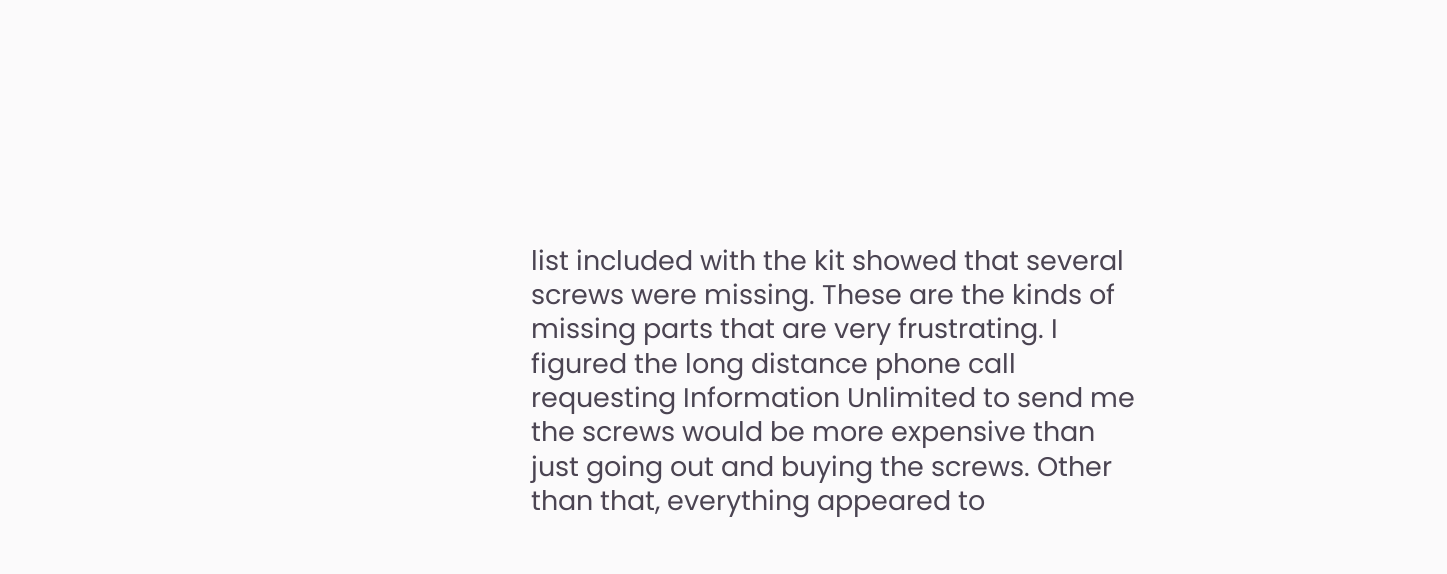list included with the kit showed that several screws were missing. These are the kinds of missing parts that are very frustrating. I figured the long distance phone call requesting Information Unlimited to send me the screws would be more expensive than just going out and buying the screws. Other than that, everything appeared to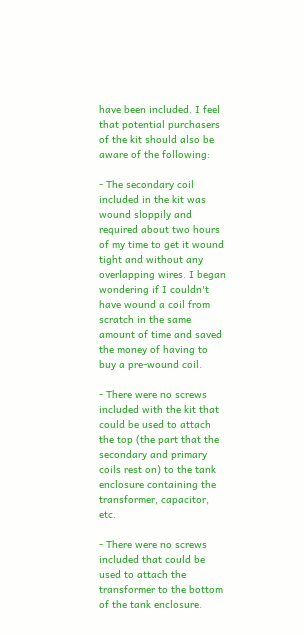have been included. I feel that potential purchasers of the kit should also be aware of the following:

- The secondary coil included in the kit was wound sloppily and required about two hours of my time to get it wound tight and without any overlapping wires. I began wondering if I couldn't have wound a coil from scratch in the same amount of time and saved the money of having to buy a pre-wound coil.

- There were no screws included with the kit that could be used to attach the top (the part that the secondary and primary coils rest on) to the tank enclosure containing the transformer, capacitor, etc.

- There were no screws included that could be used to attach the transformer to the bottom of the tank enclosure.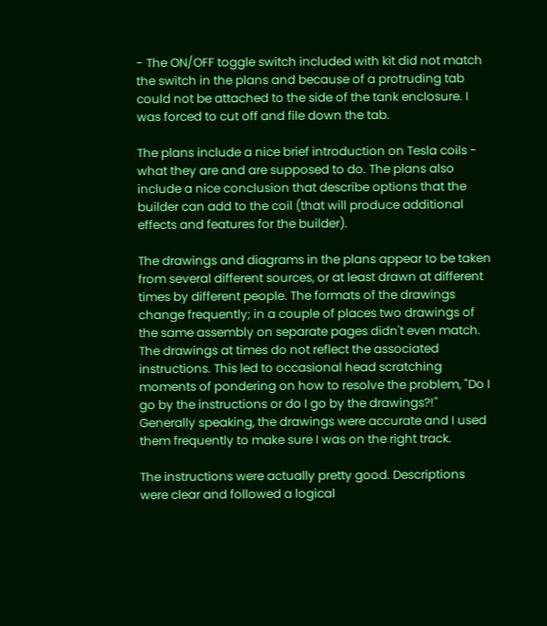- The ON/OFF toggle switch included with kit did not match the switch in the plans and because of a protruding tab could not be attached to the side of the tank enclosure. I was forced to cut off and file down the tab.

The plans include a nice brief introduction on Tesla coils - what they are and are supposed to do. The plans also include a nice conclusion that describe options that the builder can add to the coil (that will produce additional effects and features for the builder).

The drawings and diagrams in the plans appear to be taken from several different sources, or at least drawn at different times by different people. The formats of the drawings change frequently; in a couple of places two drawings of the same assembly on separate pages didn't even match. The drawings at times do not reflect the associated instructions. This led to occasional head scratching moments of pondering on how to resolve the problem, "Do I go by the instructions or do I go by the drawings?!" Generally speaking, the drawings were accurate and I used them frequently to make sure I was on the right track.

The instructions were actually pretty good. Descriptions were clear and followed a logical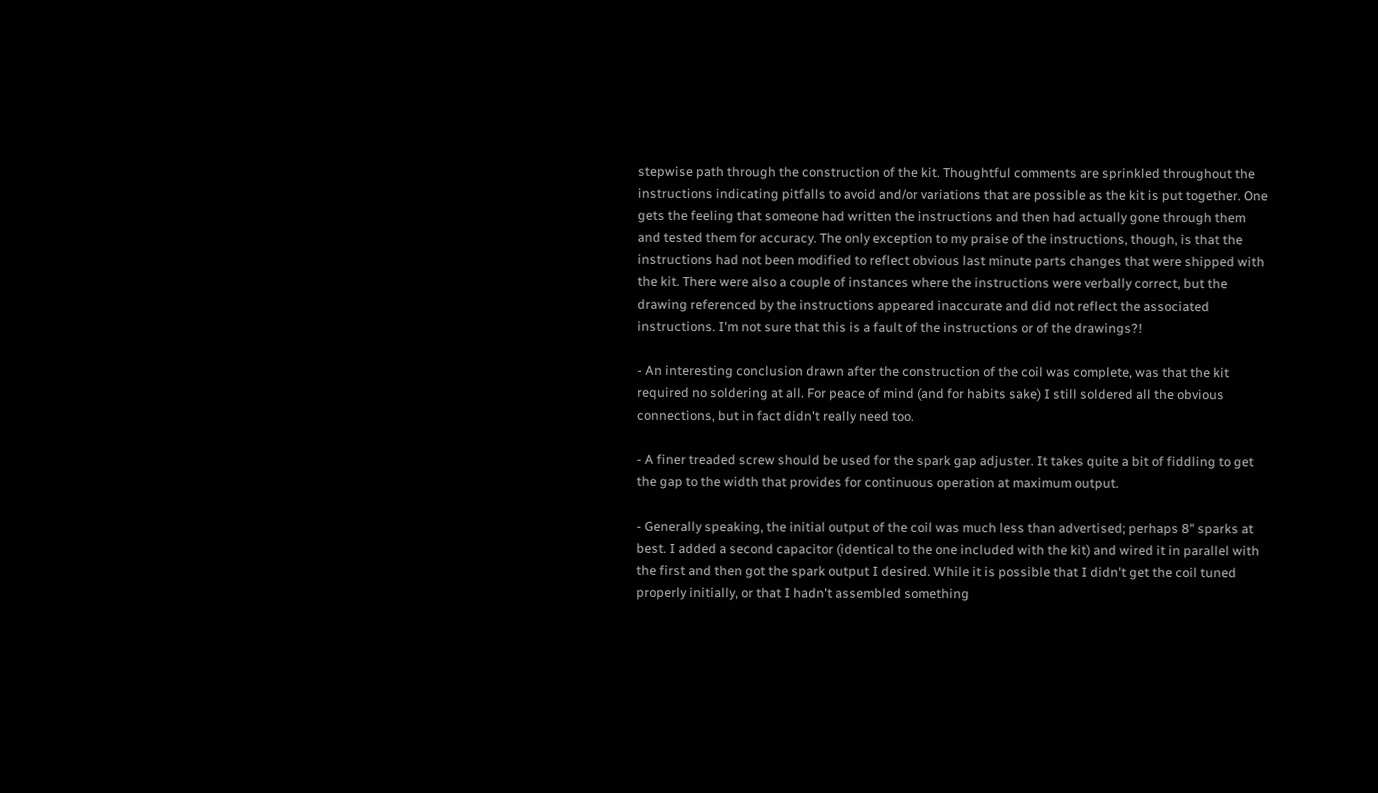stepwise path through the construction of the kit. Thoughtful comments are sprinkled throughout the instructions indicating pitfalls to avoid and/or variations that are possible as the kit is put together. One gets the feeling that someone had written the instructions and then had actually gone through them and tested them for accuracy. The only exception to my praise of the instructions, though, is that the instructions had not been modified to reflect obvious last minute parts changes that were shipped with the kit. There were also a couple of instances where the instructions were verbally correct, but the drawing referenced by the instructions appeared inaccurate and did not reflect the associated instructions. I'm not sure that this is a fault of the instructions or of the drawings?!

- An interesting conclusion drawn after the construction of the coil was complete, was that the kit required no soldering at all. For peace of mind (and for habits sake) I still soldered all the obvious connections, but in fact didn't really need too.

- A finer treaded screw should be used for the spark gap adjuster. It takes quite a bit of fiddling to get the gap to the width that provides for continuous operation at maximum output.

- Generally speaking, the initial output of the coil was much less than advertised; perhaps 8" sparks at best. I added a second capacitor (identical to the one included with the kit) and wired it in parallel with the first and then got the spark output I desired. While it is possible that I didn't get the coil tuned properly initially, or that I hadn't assembled something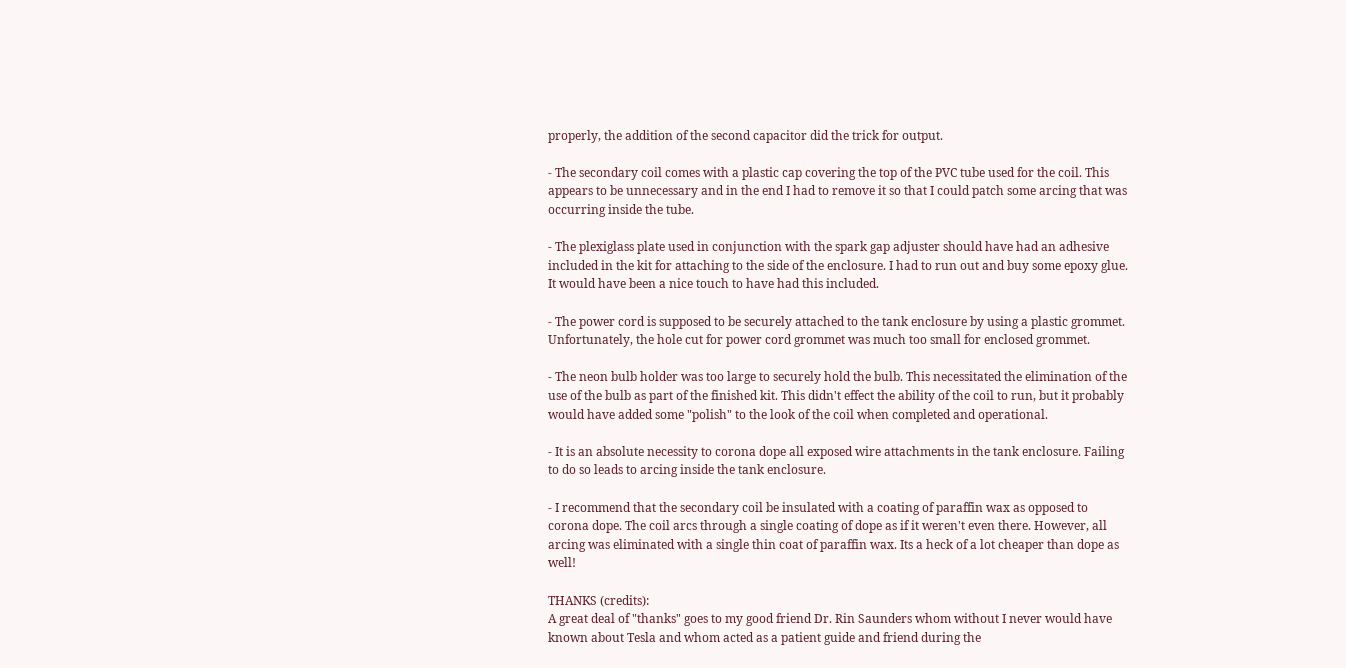properly, the addition of the second capacitor did the trick for output.

- The secondary coil comes with a plastic cap covering the top of the PVC tube used for the coil. This appears to be unnecessary and in the end I had to remove it so that I could patch some arcing that was occurring inside the tube.

- The plexiglass plate used in conjunction with the spark gap adjuster should have had an adhesive included in the kit for attaching to the side of the enclosure. I had to run out and buy some epoxy glue. It would have been a nice touch to have had this included.

- The power cord is supposed to be securely attached to the tank enclosure by using a plastic grommet. Unfortunately, the hole cut for power cord grommet was much too small for enclosed grommet.

- The neon bulb holder was too large to securely hold the bulb. This necessitated the elimination of the use of the bulb as part of the finished kit. This didn't effect the ability of the coil to run, but it probably would have added some "polish" to the look of the coil when completed and operational.

- It is an absolute necessity to corona dope all exposed wire attachments in the tank enclosure. Failing to do so leads to arcing inside the tank enclosure.

- I recommend that the secondary coil be insulated with a coating of paraffin wax as opposed to corona dope. The coil arcs through a single coating of dope as if it weren't even there. However, all arcing was eliminated with a single thin coat of paraffin wax. Its a heck of a lot cheaper than dope as well!

THANKS (credits):
A great deal of "thanks" goes to my good friend Dr. Rin Saunders whom without I never would have known about Tesla and whom acted as a patient guide and friend during the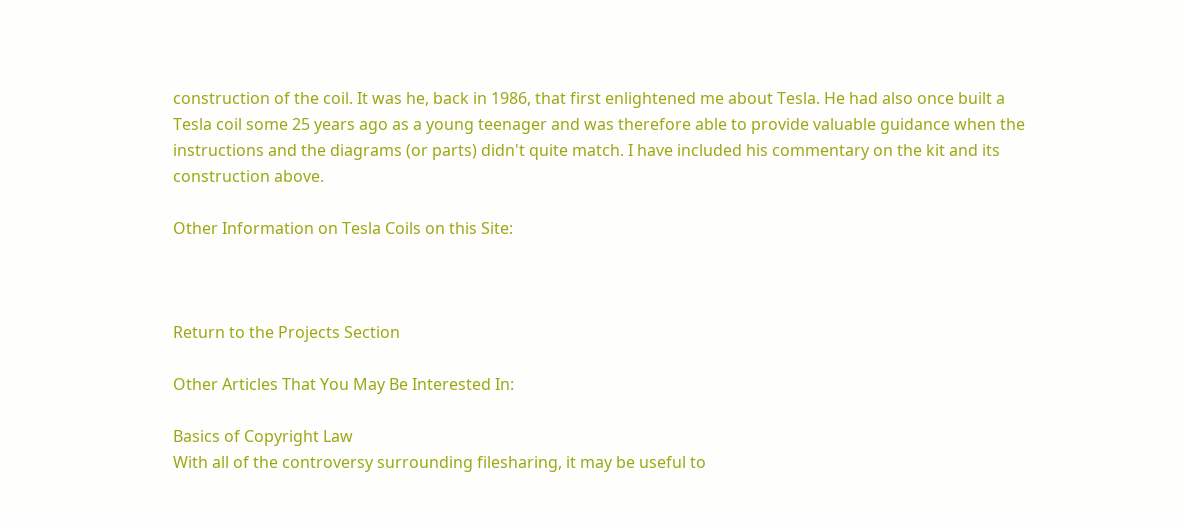construction of the coil. It was he, back in 1986, that first enlightened me about Tesla. He had also once built a Tesla coil some 25 years ago as a young teenager and was therefore able to provide valuable guidance when the instructions and the diagrams (or parts) didn't quite match. I have included his commentary on the kit and its construction above.

Other Information on Tesla Coils on this Site:



Return to the Projects Section

Other Articles That You May Be Interested In:

Basics of Copyright Law
With all of the controversy surrounding filesharing, it may be useful to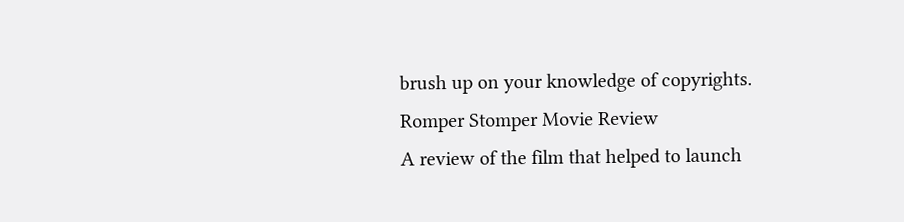brush up on your knowledge of copyrights.
Romper Stomper Movie Review
A review of the film that helped to launch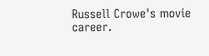Russell Crowe's movie career.